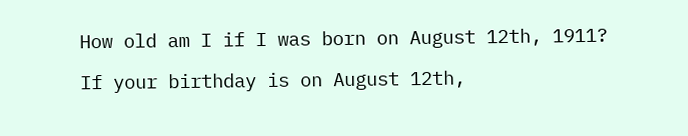How old am I if I was born on August 12th, 1911?

If your birthday is on August 12th,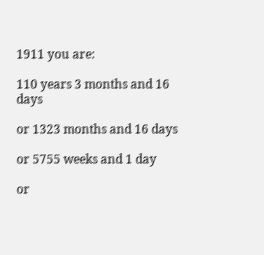1911 you are:

110 years 3 months and 16 days

or 1323 months and 16 days

or 5755 weeks and 1 day

or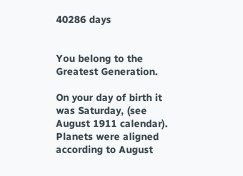40286 days


You belong to the Greatest Generation.

On your day of birth it was Saturday, (see August 1911 calendar). Planets were aligned according to August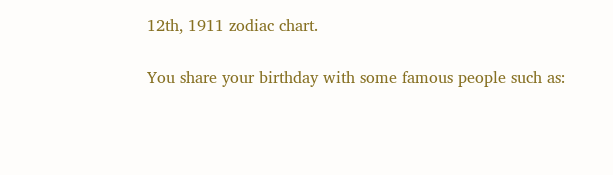12th, 1911 zodiac chart.

You share your birthday with some famous people such as: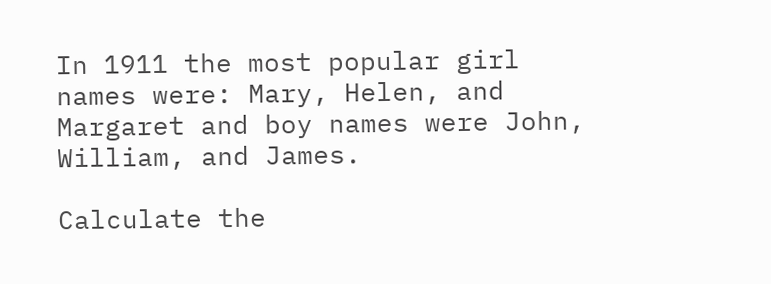In 1911 the most popular girl names were: Mary, Helen, and Margaret and boy names were John, William, and James.

Calculate the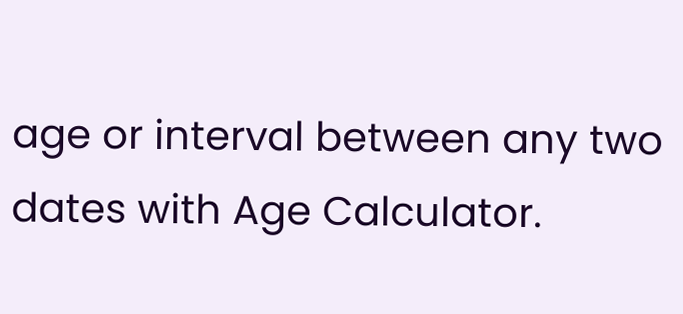age or interval between any two dates with Age Calculator.